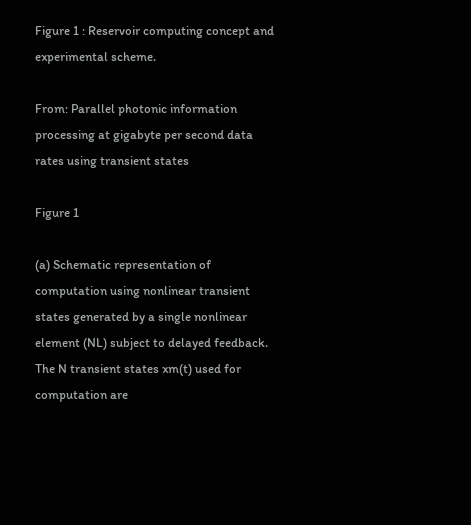Figure 1 : Reservoir computing concept and experimental scheme.

From: Parallel photonic information processing at gigabyte per second data rates using transient states

Figure 1

(a) Schematic representation of computation using nonlinear transient states generated by a single nonlinear element (NL) subject to delayed feedback. The N transient states xm(t) used for computation are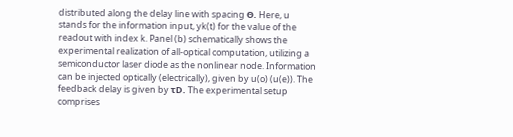distributed along the delay line with spacing Θ. Here, u stands for the information input, yk(t) for the value of the readout with index k. Panel (b) schematically shows the experimental realization of all-optical computation, utilizing a semiconductor laser diode as the nonlinear node. Information can be injected optically (electrically), given by u(o) (u(e)). The feedback delay is given by τD. The experimental setup comprises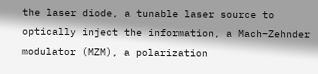the laser diode, a tunable laser source to optically inject the information, a Mach–Zehnder modulator (MZM), a polarization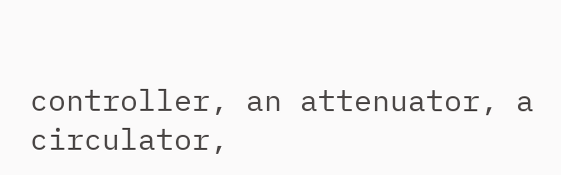controller, an attenuator, a circulator,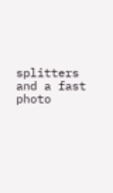splitters and a fast photo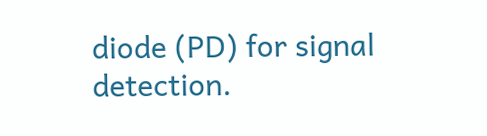diode (PD) for signal detection.